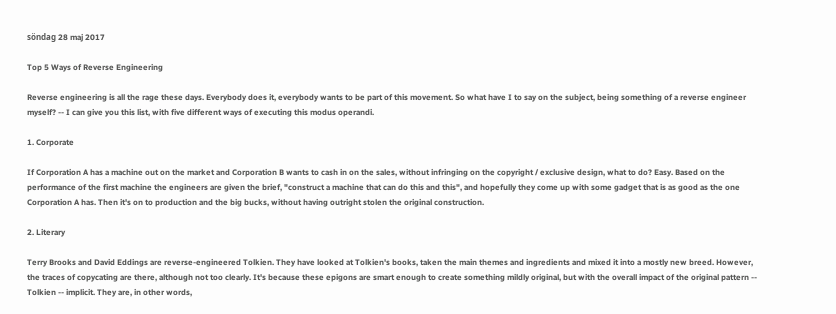söndag 28 maj 2017

Top 5 Ways of Reverse Engineering

Reverse engineering is all the rage these days. Everybody does it, everybody wants to be part of this movement. So what have I to say on the subject, being something of a reverse engineer myself? -- I can give you this list, with five different ways of executing this modus operandi.

1. Corporate

If Corporation A has a machine out on the market and Corporation B wants to cash in on the sales, without infringing on the copyright / exclusive design, what to do? Easy. Based on the performance of the first machine the engineers are given the brief, "construct a machine that can do this and this", and hopefully they come up with some gadget that is as good as the one Corporation A has. Then it's on to production and the big bucks, without having outright stolen the original construction.

2. Literary

Terry Brooks and David Eddings are reverse-engineered Tolkien. They have looked at Tolkien's books, taken the main themes and ingredients and mixed it into a mostly new breed. However, the traces of copycating are there, although not too clearly. It's because these epigons are smart enough to create something mildly original, but with the overall impact of the original pattern -- Tolkien -- implicit. They are, in other words,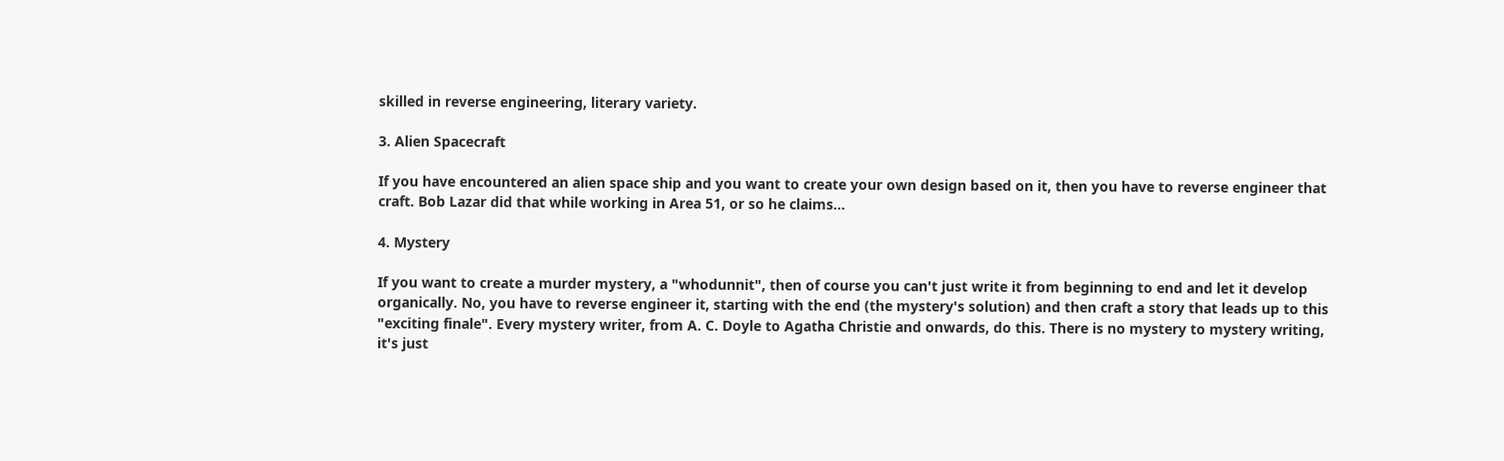skilled in reverse engineering, literary variety.

3. Alien Spacecraft

If you have encountered an alien space ship and you want to create your own design based on it, then you have to reverse engineer that craft. Bob Lazar did that while working in Area 51, or so he claims...

4. Mystery

If you want to create a murder mystery, a "whodunnit", then of course you can't just write it from beginning to end and let it develop organically. No, you have to reverse engineer it, starting with the end (the mystery's solution) and then craft a story that leads up to this "exciting finale". Every mystery writer, from A. C. Doyle to Agatha Christie and onwards, do this. There is no mystery to mystery writing, it's just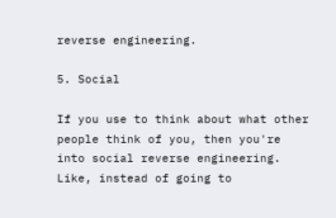reverse engineering.

5. Social

If you use to think about what other people think of you, then you're into social reverse engineering. Like, instead of going to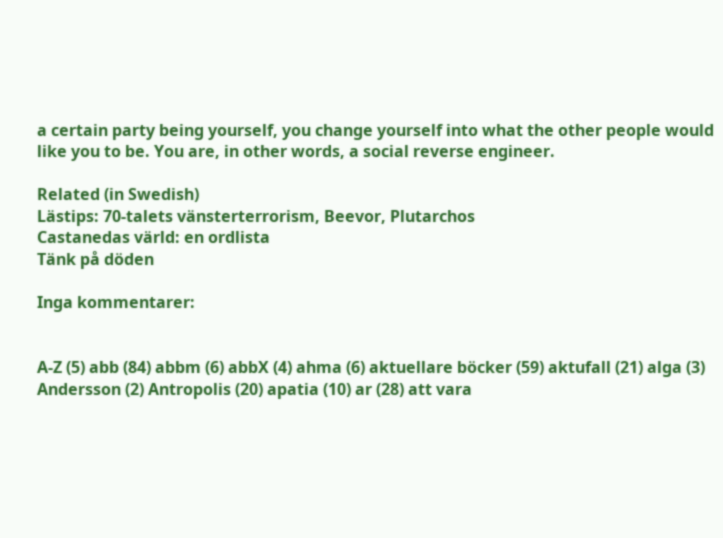a certain party being yourself, you change yourself into what the other people would like you to be. You are, in other words, a social reverse engineer.

Related (in Swedish)
Lästips: 70-talets vänsterterrorism, Beevor, Plutarchos
Castanedas värld: en ordlista
Tänk på döden

Inga kommentarer:


A-Z (5) abb (84) abbm (6) abbX (4) ahma (6) aktuellare böcker (59) aktufall (21) alga (3) Andersson (2) Antropolis (20) apatia (10) ar (28) att vara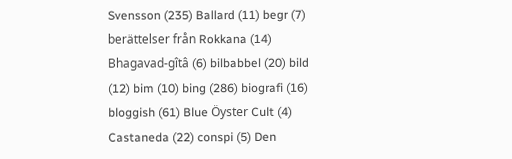Svensson (235) Ballard (11) begr (7) berättelser från Rokkana (14) Bhagavad-gîtâ (6) bilbabbel (20) bild (12) bim (10) bing (286) biografi (16) bloggish (61) Blue Öyster Cult (4) Castaneda (22) conspi (5) Den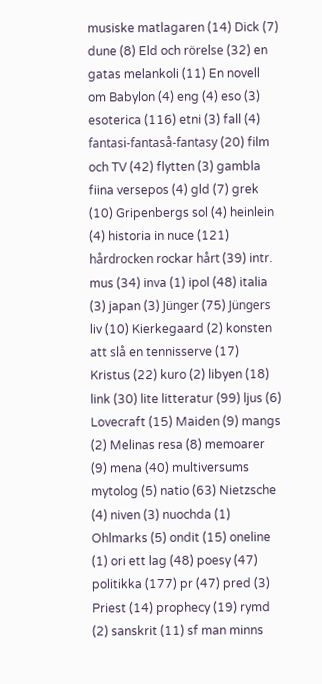musiske matlagaren (14) Dick (7) dune (8) Eld och rörelse (32) en gatas melankoli (11) En novell om Babylon (4) eng (4) eso (3) esoterica (116) etni (3) fall (4) fantasi-fantaså-fantasy (20) film och TV (42) flytten (3) gambla fiina versepos (4) gld (7) grek (10) Gripenbergs sol (4) heinlein (4) historia in nuce (121) hårdrocken rockar hårt (39) intr. mus (34) inva (1) ipol (48) italia (3) japan (3) Jünger (75) Jüngers liv (10) Kierkegaard (2) konsten att slå en tennisserve (17) Kristus (22) kuro (2) libyen (18) link (30) lite litteratur (99) ljus (6) Lovecraft (15) Maiden (9) mangs (2) Melinas resa (8) memoarer (9) mena (40) multiversums mytolog (5) natio (63) Nietzsche (4) niven (3) nuochda (1) Ohlmarks (5) ondit (15) oneline (1) ori ett lag (48) poesy (47) politikka (177) pr (47) pred (3) Priest (14) prophecy (19) rymd (2) sanskrit (11) sf man minns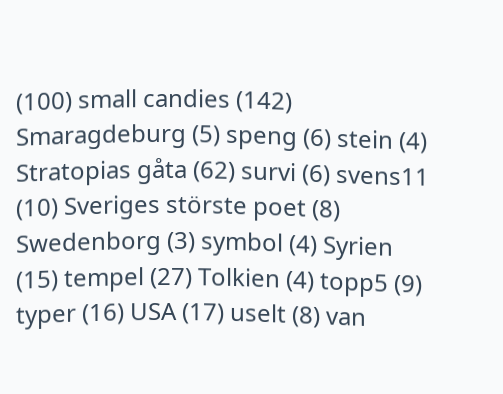(100) small candies (142) Smaragdeburg (5) speng (6) stein (4) Stratopias gåta (62) survi (6) svens11 (10) Sveriges störste poet (8) Swedenborg (3) symbol (4) Syrien (15) tempel (27) Tolkien (4) topp5 (9) typer (16) USA (17) uselt (8) van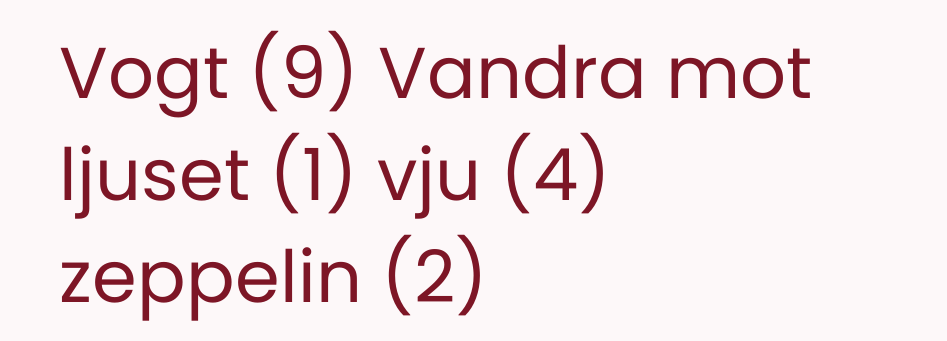Vogt (9) Vandra mot ljuset (1) vju (4) zeppelin (2)